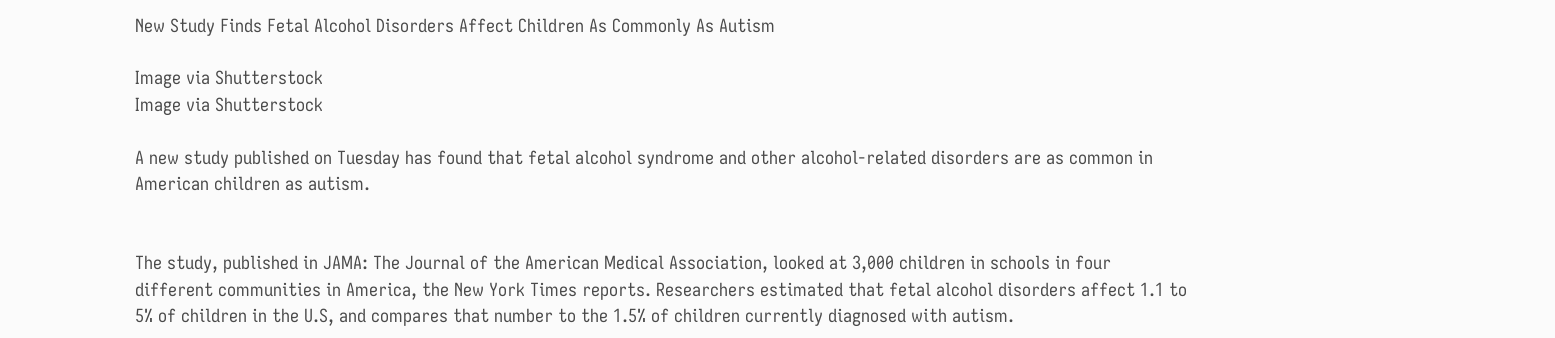New Study Finds Fetal Alcohol Disorders Affect Children As Commonly As Autism

Image via Shutterstock
Image via Shutterstock

A new study published on Tuesday has found that fetal alcohol syndrome and other alcohol-related disorders are as common in American children as autism.


The study, published in JAMA: The Journal of the American Medical Association, looked at 3,000 children in schools in four different communities in America, the New York Times reports. Researchers estimated that fetal alcohol disorders affect 1.1 to 5% of children in the U.S, and compares that number to the 1.5% of children currently diagnosed with autism.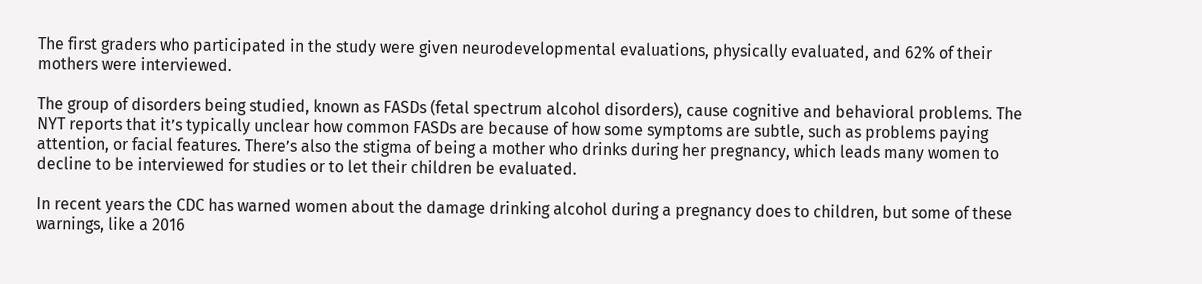The first graders who participated in the study were given neurodevelopmental evaluations, physically evaluated, and 62% of their mothers were interviewed.

The group of disorders being studied, known as FASDs (fetal spectrum alcohol disorders), cause cognitive and behavioral problems. The NYT reports that it’s typically unclear how common FASDs are because of how some symptoms are subtle, such as problems paying attention, or facial features. There’s also the stigma of being a mother who drinks during her pregnancy, which leads many women to decline to be interviewed for studies or to let their children be evaluated.

In recent years the CDC has warned women about the damage drinking alcohol during a pregnancy does to children, but some of these warnings, like a 2016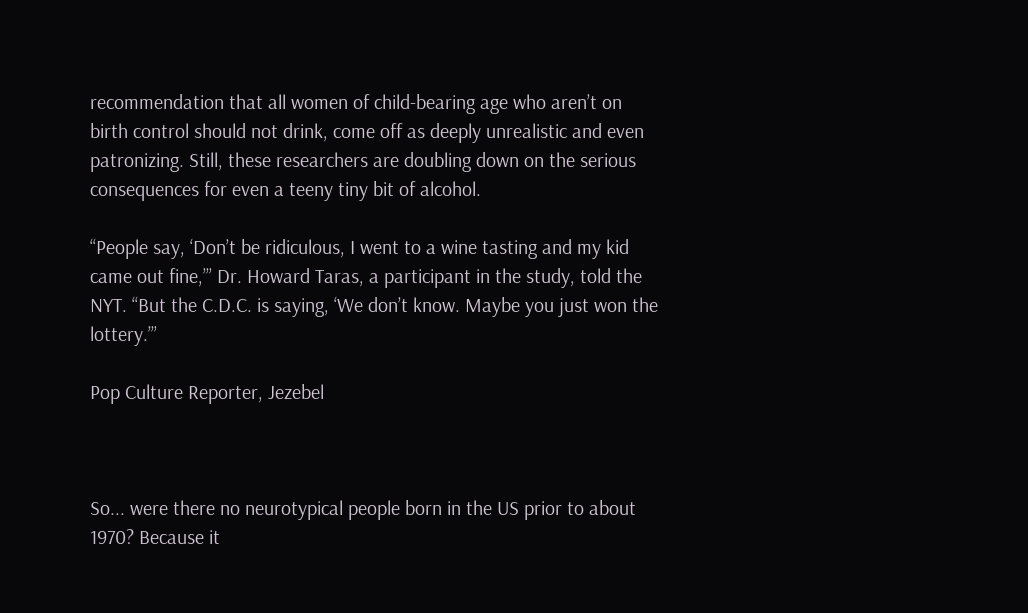recommendation that all women of child-bearing age who aren’t on birth control should not drink, come off as deeply unrealistic and even patronizing. Still, these researchers are doubling down on the serious consequences for even a teeny tiny bit of alcohol.

“People say, ‘Don’t be ridiculous, I went to a wine tasting and my kid came out fine,’” Dr. Howard Taras, a participant in the study, told the NYT. “But the C.D.C. is saying, ‘We don’t know. Maybe you just won the lottery.’”

Pop Culture Reporter, Jezebel



So... were there no neurotypical people born in the US prior to about 1970? Because it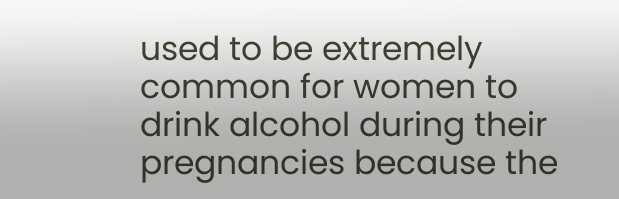used to be extremely common for women to drink alcohol during their pregnancies because the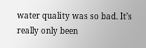water quality was so bad. It’s really only been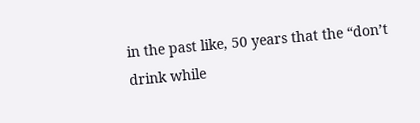in the past like, 50 years that the “don’t drink while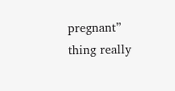pregnant” thing really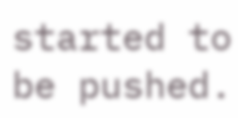started to be pushed.